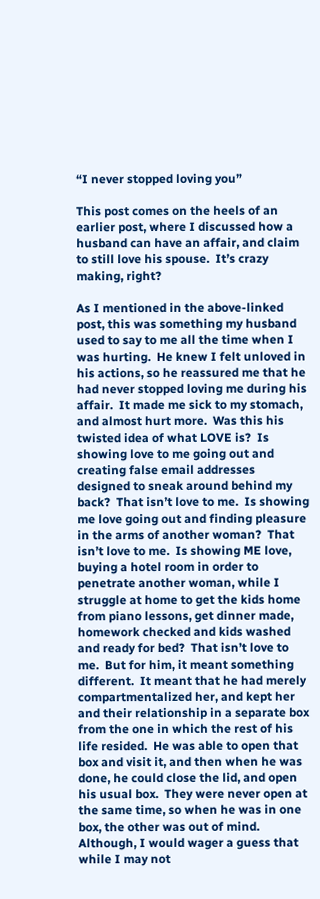“I never stopped loving you”

This post comes on the heels of an earlier post, where I discussed how a husband can have an affair, and claim to still love his spouse.  It’s crazy making, right?

As I mentioned in the above-linked post, this was something my husband used to say to me all the time when I was hurting.  He knew I felt unloved in his actions, so he reassured me that he had never stopped loving me during his affair.  It made me sick to my stomach, and almost hurt more.  Was this his twisted idea of what LOVE is?  Is showing love to me going out and creating false email addresses designed to sneak around behind my back?  That isn’t love to me.  Is showing me love going out and finding pleasure in the arms of another woman?  That isn’t love to me.  Is showing ME love, buying a hotel room in order to penetrate another woman, while I struggle at home to get the kids home from piano lessons, get dinner made, homework checked and kids washed and ready for bed?  That isn’t love to me.  But for him, it meant something different.  It meant that he had merely compartmentalized her, and kept her and their relationship in a separate box from the one in which the rest of his life resided.  He was able to open that box and visit it, and then when he was done, he could close the lid, and open his usual box.  They were never open at the same time, so when he was in one box, the other was out of mind.  Although, I would wager a guess that while I may not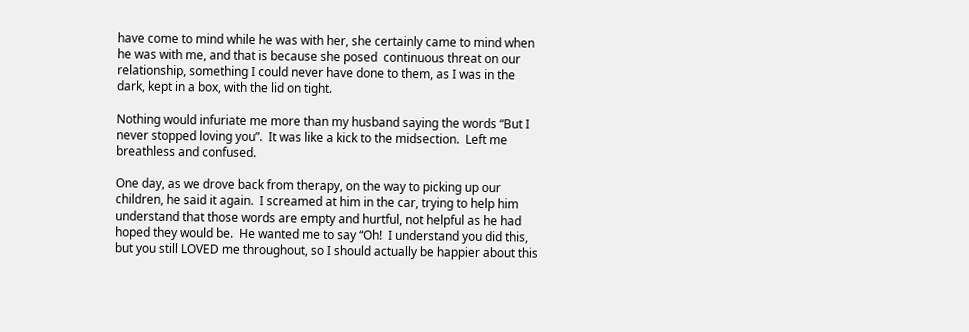have come to mind while he was with her, she certainly came to mind when he was with me, and that is because she posed  continuous threat on our relationship, something I could never have done to them, as I was in the dark, kept in a box, with the lid on tight.

Nothing would infuriate me more than my husband saying the words “But I never stopped loving you”.  It was like a kick to the midsection.  Left me breathless and confused.

One day, as we drove back from therapy, on the way to picking up our children, he said it again.  I screamed at him in the car, trying to help him understand that those words are empty and hurtful, not helpful as he had hoped they would be.  He wanted me to say “Oh!  I understand you did this, but you still LOVED me throughout, so I should actually be happier about this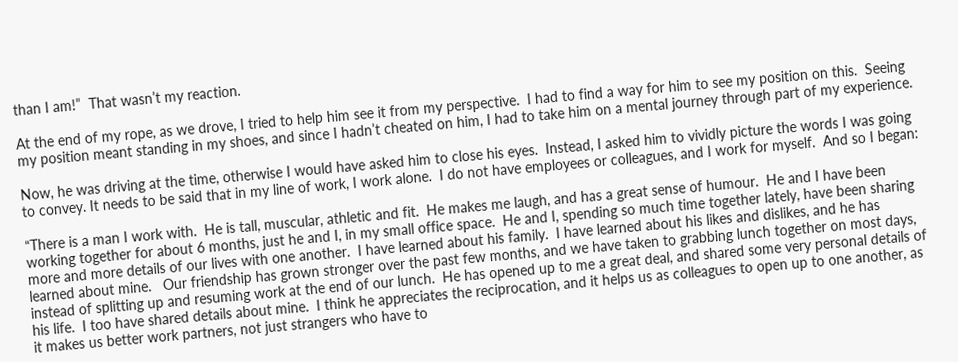than I am!”  That wasn’t my reaction.

At the end of my rope, as we drove, I tried to help him see it from my perspective.  I had to find a way for him to see my position on this.  Seeing my position meant standing in my shoes, and since I hadn’t cheated on him, I had to take him on a mental journey through part of my experience.

Now, he was driving at the time, otherwise I would have asked him to close his eyes.  Instead, I asked him to vividly picture the words I was going to convey. It needs to be said that in my line of work, I work alone.  I do not have employees or colleagues, and I work for myself.  And so I began:

“There is a man I work with.  He is tall, muscular, athletic and fit.  He makes me laugh, and has a great sense of humour.  He and I have been working together for about 6 months, just he and I, in my small office space.  He and I, spending so much time together lately, have been sharing more and more details of our lives with one another.  I have learned about his family.  I have learned about his likes and dislikes, and he has learned about mine.   Our friendship has grown stronger over the past few months, and we have taken to grabbing lunch together on most days, instead of splitting up and resuming work at the end of our lunch.  He has opened up to me a great deal, and shared some very personal details of his life.  I too have shared details about mine.  I think he appreciates the reciprocation, and it helps us as colleagues to open up to one another, as it makes us better work partners, not just strangers who have to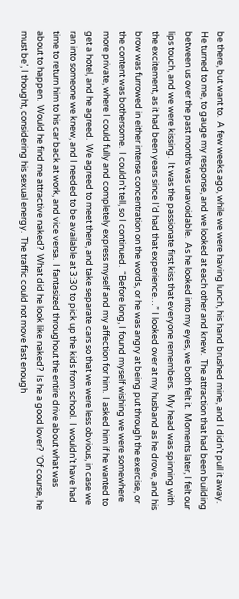be there, but want to.  A few weeks ago, while we were having lunch, his hand brushed mine, and I didn’t pull it away.  He turned to me, to gauge my response, and we looked at each other and knew.  The attraction that had been building between us over the past months was unavoidable.  As he looked into my eyes, we both felt it.  Moments later, I felt our lips touch, and we were kissing.  It was the passionate first kiss that everyone remembers.  My head was spinning with the excitement, as it had been years since I’d had that experience…” I looked over at my husband as he drove, and his brow was furrowed in either intense concentration on the words, or he was angry at being put through the exercise, or the content was bothersome.  I couldn’t tell, so I continued.  “Before long, I found myself wishing we were somewhere more private, where I could fully and completely express myself and my affection for him.  I asked him if he wanted to get a hotel, and he agreed.  We agreed to meet there, and take separate cars so that we were less obvious, in case we ran into someone we knew, and I needed to be available at 3:30 to pick up the kids from school.  I wouldn’t have had time to return him to his car back at work, and vice versa.  I fantasized throughout the entire drive about what was about to happen.  Would he find me attractive naked?  What did he look like naked?  Is he a good lover?  ‘Of course, he must be’, I thought, considering his sexual energy.  The traffic could not move fast enough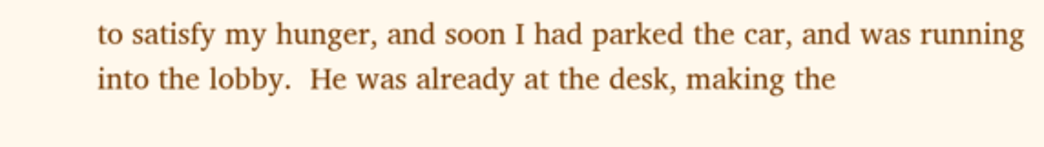to satisfy my hunger, and soon I had parked the car, and was running into the lobby.  He was already at the desk, making the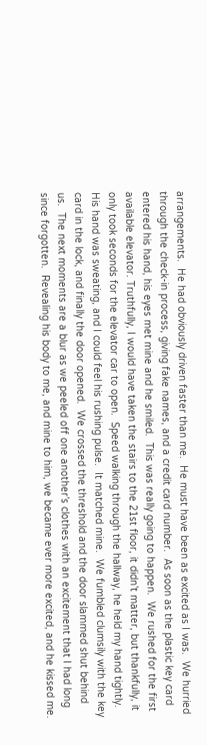arrangements.  He had obviously driven faster than me.  He must have been as excited as I was.  We hurried through the check-in process, giving fake names, and a credit card number.  As soon as the plastic key card entered his hand, his eyes met mine and he smiled.  This was really going to happen.  We rushed for the first available elevator. Truthfully, I would have taken the stairs to the 21st floor, it didn’t matter, but thankfully, it only took seconds for the elevator car to open.  Speed walking through the hallway, he held my hand tightly.  His hand was sweating, and I could feel his rushing pulse.  It matched mine.  We fumbled clumsily with the key card in the lock, and finally the door opened.  We crossed the threshold and the door slammed shut behind us.  The next moments are a blur as we peeled off one another’s clothes with an excitement that I had long since forgotten.  Revealing his body to me, and mine to him, we became ever more excited, and he kissed me.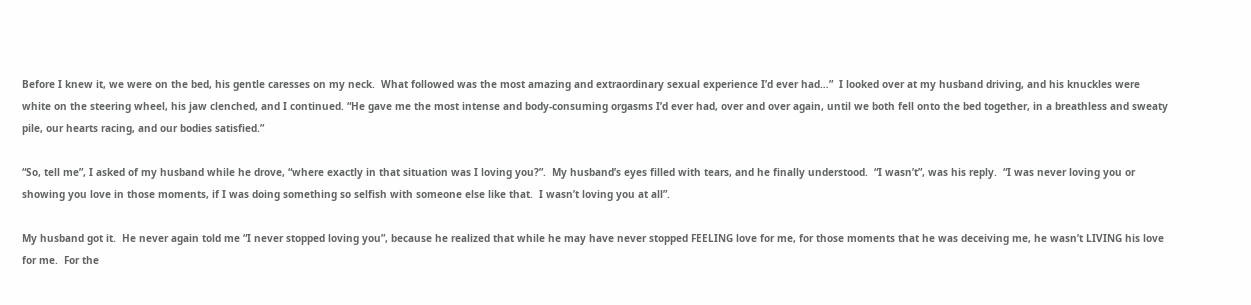Before I knew it, we were on the bed, his gentle caresses on my neck.  What followed was the most amazing and extraordinary sexual experience I’d ever had…”  I looked over at my husband driving, and his knuckles were white on the steering wheel, his jaw clenched, and I continued. “He gave me the most intense and body-consuming orgasms I’d ever had, over and over again, until we both fell onto the bed together, in a breathless and sweaty pile, our hearts racing, and our bodies satisfied.”

“So, tell me”, I asked of my husband while he drove, “where exactly in that situation was I loving you?”.  My husband’s eyes filled with tears, and he finally understood.  “I wasn’t”, was his reply.  “I was never loving you or showing you love in those moments, if I was doing something so selfish with someone else like that.  I wasn’t loving you at all”.

My husband got it.  He never again told me “I never stopped loving you”, because he realized that while he may have never stopped FEELING love for me, for those moments that he was deceiving me, he wasn’t LIVING his love for me.  For the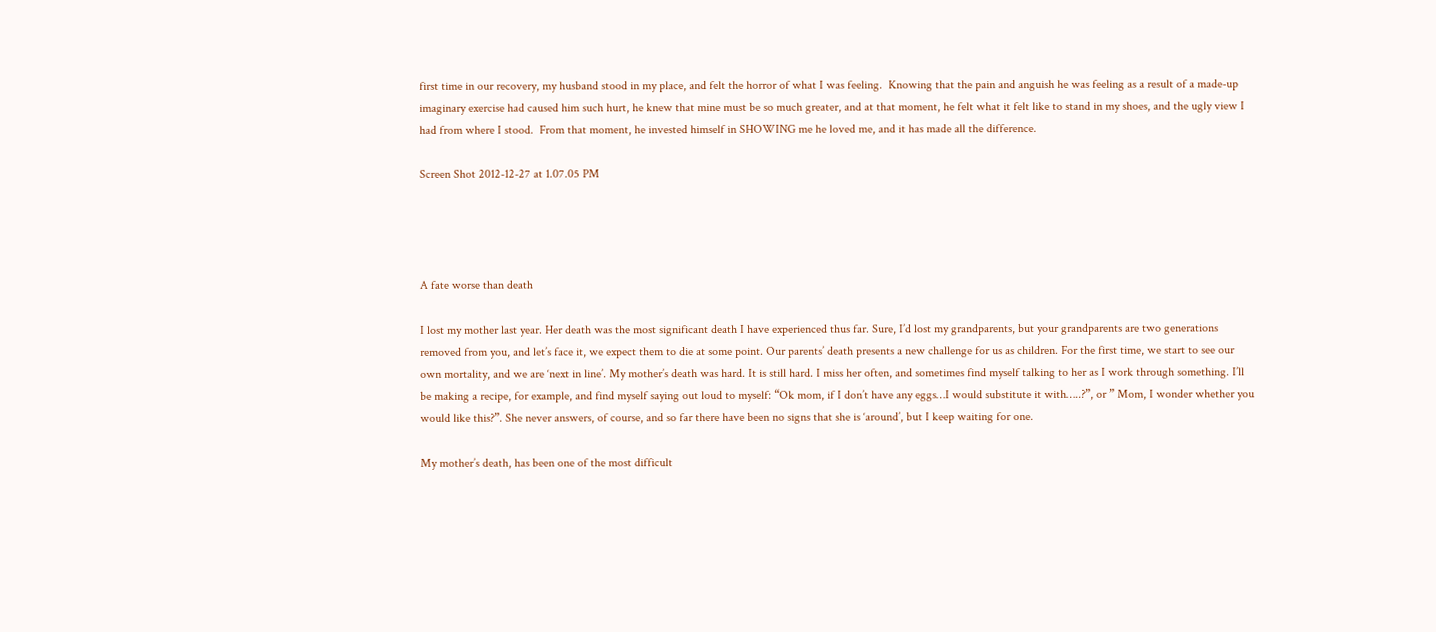first time in our recovery, my husband stood in my place, and felt the horror of what I was feeling.  Knowing that the pain and anguish he was feeling as a result of a made-up imaginary exercise had caused him such hurt, he knew that mine must be so much greater, and at that moment, he felt what it felt like to stand in my shoes, and the ugly view I had from where I stood.  From that moment, he invested himself in SHOWING me he loved me, and it has made all the difference.

Screen Shot 2012-12-27 at 1.07.05 PM




A fate worse than death

I lost my mother last year. Her death was the most significant death I have experienced thus far. Sure, I’d lost my grandparents, but your grandparents are two generations removed from you, and let’s face it, we expect them to die at some point. Our parents’ death presents a new challenge for us as children. For the first time, we start to see our own mortality, and we are ‘next in line’. My mother’s death was hard. It is still hard. I miss her often, and sometimes find myself talking to her as I work through something. I’ll be making a recipe, for example, and find myself saying out loud to myself: “Ok mom, if I don’t have any eggs…I would substitute it with…..?”, or ” Mom, I wonder whether you would like this?”. She never answers, of course, and so far there have been no signs that she is ‘around’, but I keep waiting for one.

My mother’s death, has been one of the most difficult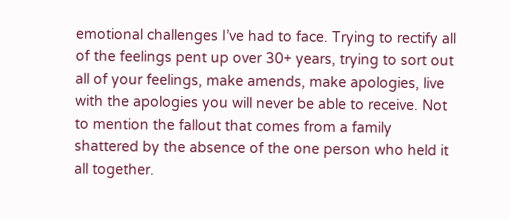emotional challenges I’ve had to face. Trying to rectify all of the feelings pent up over 30+ years, trying to sort out all of your feelings, make amends, make apologies, live with the apologies you will never be able to receive. Not to mention the fallout that comes from a family shattered by the absence of the one person who held it all together.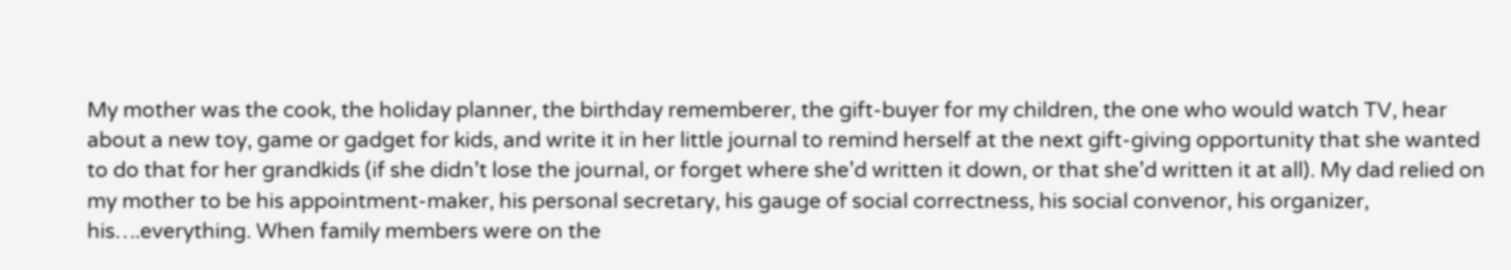My mother was the cook, the holiday planner, the birthday rememberer, the gift-buyer for my children, the one who would watch TV, hear about a new toy, game or gadget for kids, and write it in her little journal to remind herself at the next gift-giving opportunity that she wanted to do that for her grandkids (if she didn’t lose the journal, or forget where she’d written it down, or that she’d written it at all). My dad relied on my mother to be his appointment-maker, his personal secretary, his gauge of social correctness, his social convenor, his organizer, his….everything. When family members were on the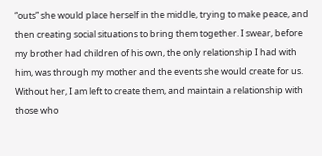“outs” she would place herself in the middle, trying to make peace, and then creating social situations to bring them together. I swear, before my brother had children of his own, the only relationship I had with him, was through my mother and the events she would create for us. Without her, I am left to create them, and maintain a relationship with those who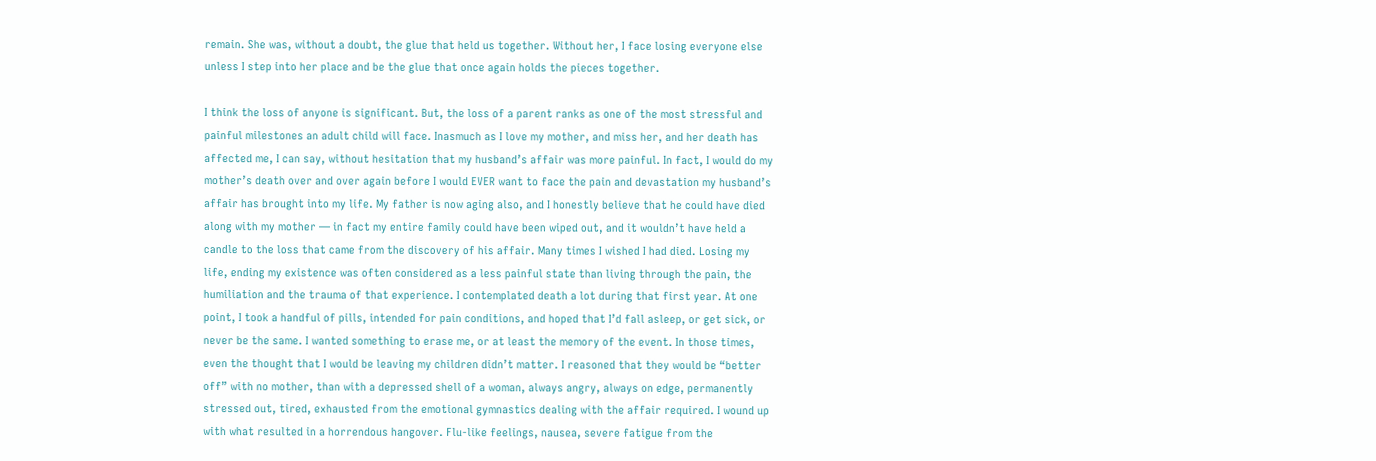remain. She was, without a doubt, the glue that held us together. Without her, I face losing everyone else unless I step into her place and be the glue that once again holds the pieces together.

I think the loss of anyone is significant. But, the loss of a parent ranks as one of the most stressful and painful milestones an adult child will face. Inasmuch as I love my mother, and miss her, and her death has affected me, I can say, without hesitation that my husband’s affair was more painful. In fact, I would do my mother’s death over and over again before I would EVER want to face the pain and devastation my husband’s affair has brought into my life. My father is now aging also, and I honestly believe that he could have died along with my mother — in fact my entire family could have been wiped out, and it wouldn’t have held a candle to the loss that came from the discovery of his affair. Many times I wished I had died. Losing my life, ending my existence was often considered as a less painful state than living through the pain, the humiliation and the trauma of that experience. I contemplated death a lot during that first year. At one point, I took a handful of pills, intended for pain conditions, and hoped that I’d fall asleep, or get sick, or never be the same. I wanted something to erase me, or at least the memory of the event. In those times, even the thought that I would be leaving my children didn’t matter. I reasoned that they would be “better off” with no mother, than with a depressed shell of a woman, always angry, always on edge, permanently stressed out, tired, exhausted from the emotional gymnastics dealing with the affair required. I wound up with what resulted in a horrendous hangover. Flu-like feelings, nausea, severe fatigue from the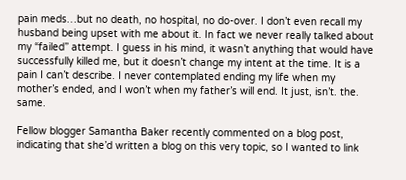pain meds…but no death, no hospital, no do-over. I don’t even recall my husband being upset with me about it. In fact we never really talked about my “failed” attempt. I guess in his mind, it wasn’t anything that would have successfully killed me, but it doesn’t change my intent at the time. It is a pain I can’t describe. I never contemplated ending my life when my mother’s ended, and I won’t when my father’s will end. It just, isn’t. the. same.

Fellow blogger Samantha Baker recently commented on a blog post, indicating that she’d written a blog on this very topic, so I wanted to link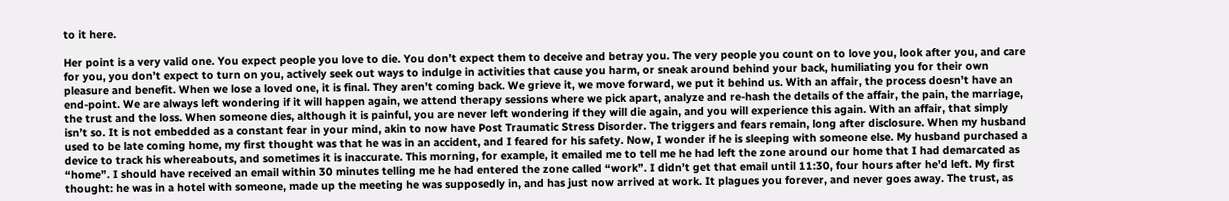to it here.

Her point is a very valid one. You expect people you love to die. You don’t expect them to deceive and betray you. The very people you count on to love you, look after you, and care for you, you don’t expect to turn on you, actively seek out ways to indulge in activities that cause you harm, or sneak around behind your back, humiliating you for their own pleasure and benefit. When we lose a loved one, it is final. They aren’t coming back. We grieve it, we move forward, we put it behind us. With an affair, the process doesn’t have an end-point. We are always left wondering if it will happen again, we attend therapy sessions where we pick apart, analyze and re-hash the details of the affair, the pain, the marriage, the trust and the loss. When someone dies, although it is painful, you are never left wondering if they will die again, and you will experience this again. With an affair, that simply isn’t so. It is not embedded as a constant fear in your mind, akin to now have Post Traumatic Stress Disorder. The triggers and fears remain, long after disclosure. When my husband used to be late coming home, my first thought was that he was in an accident, and I feared for his safety. Now, I wonder if he is sleeping with someone else. My husband purchased a device to track his whereabouts, and sometimes it is inaccurate. This morning, for example, it emailed me to tell me he had left the zone around our home that I had demarcated as “home”. I should have received an email within 30 minutes telling me he had entered the zone called “work”. I didn’t get that email until 11:30, four hours after he’d left. My first thought: he was in a hotel with someone, made up the meeting he was supposedly in, and has just now arrived at work. It plagues you forever, and never goes away. The trust, as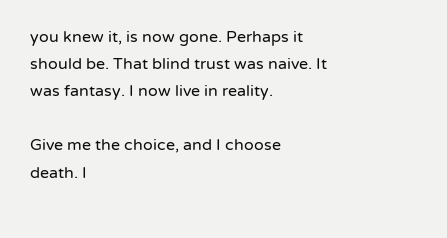you knew it, is now gone. Perhaps it should be. That blind trust was naive. It was fantasy. I now live in reality.

Give me the choice, and I choose death. I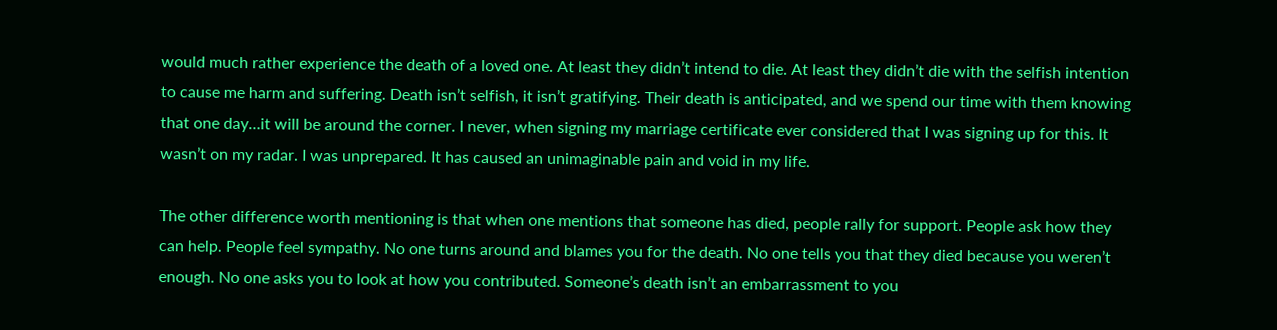would much rather experience the death of a loved one. At least they didn’t intend to die. At least they didn’t die with the selfish intention to cause me harm and suffering. Death isn’t selfish, it isn’t gratifying. Their death is anticipated, and we spend our time with them knowing that one day…it will be around the corner. I never, when signing my marriage certificate ever considered that I was signing up for this. It wasn’t on my radar. I was unprepared. It has caused an unimaginable pain and void in my life.

The other difference worth mentioning is that when one mentions that someone has died, people rally for support. People ask how they can help. People feel sympathy. No one turns around and blames you for the death. No one tells you that they died because you weren’t enough. No one asks you to look at how you contributed. Someone’s death isn’t an embarrassment to you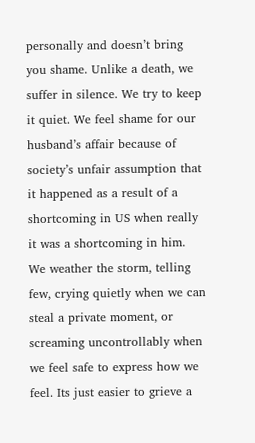personally and doesn’t bring you shame. Unlike a death, we suffer in silence. We try to keep it quiet. We feel shame for our husband’s affair because of society’s unfair assumption that it happened as a result of a shortcoming in US when really it was a shortcoming in him. We weather the storm, telling few, crying quietly when we can steal a private moment, or screaming uncontrollably when we feel safe to express how we feel. Its just easier to grieve a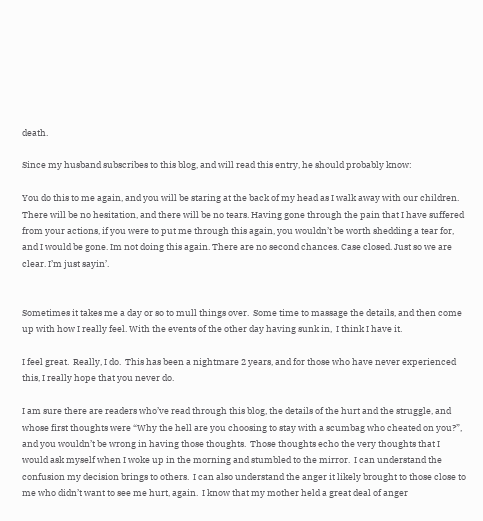death.

Since my husband subscribes to this blog, and will read this entry, he should probably know:

You do this to me again, and you will be staring at the back of my head as I walk away with our children. There will be no hesitation, and there will be no tears. Having gone through the pain that I have suffered from your actions, if you were to put me through this again, you wouldn’t be worth shedding a tear for, and I would be gone. Im not doing this again. There are no second chances. Case closed. Just so we are clear. I’m just sayin’.


Sometimes it takes me a day or so to mull things over.  Some time to massage the details, and then come up with how I really feel. With the events of the other day having sunk in,  I think I have it.

I feel great.  Really, I do.  This has been a nightmare 2 years, and for those who have never experienced this, I really hope that you never do.

I am sure there are readers who’ve read through this blog, the details of the hurt and the struggle, and whose first thoughts were “Why the hell are you choosing to stay with a scumbag who cheated on you?”, and you wouldn’t be wrong in having those thoughts.  Those thoughts echo the very thoughts that I would ask myself when I woke up in the morning and stumbled to the mirror.  I can understand the confusion my decision brings to others.  I can also understand the anger it likely brought to those close to me who didn’t want to see me hurt, again.  I know that my mother held a great deal of anger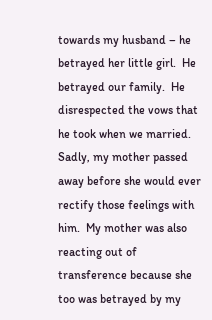towards my husband – he betrayed her little girl.  He betrayed our family.  He disrespected the vows that he took when we married.  Sadly, my mother passed away before she would ever rectify those feelings with him.  My mother was also reacting out of transference because she too was betrayed by my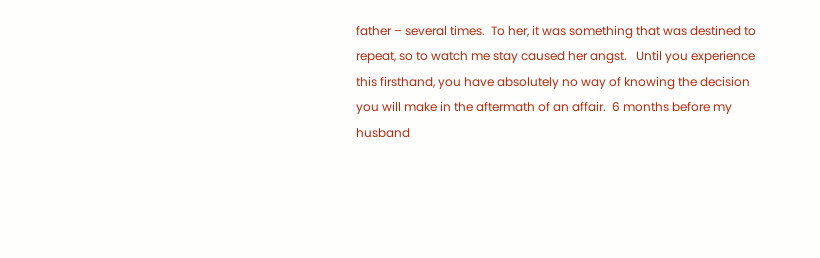father – several times.  To her, it was something that was destined to repeat, so to watch me stay caused her angst.   Until you experience this firsthand, you have absolutely no way of knowing the decision you will make in the aftermath of an affair.  6 months before my husband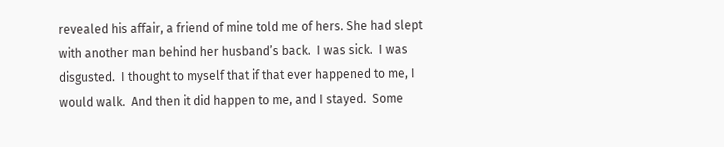revealed his affair, a friend of mine told me of hers. She had slept with another man behind her husband’s back.  I was sick.  I was disgusted.  I thought to myself that if that ever happened to me, I would walk.  And then it did happen to me, and I stayed.  Some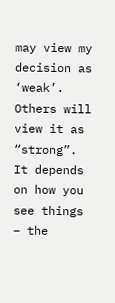may view my decision as ‘weak’.  Others will view it as “strong”.  It depends on how you see things – the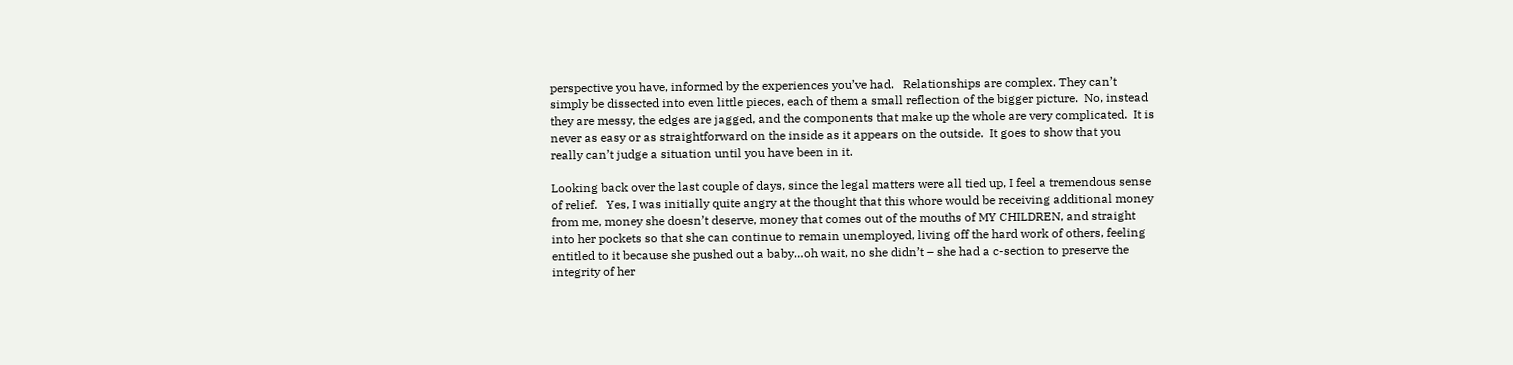perspective you have, informed by the experiences you’ve had.   Relationships are complex. They can’t simply be dissected into even little pieces, each of them a small reflection of the bigger picture.  No, instead they are messy, the edges are jagged, and the components that make up the whole are very complicated.  It is never as easy or as straightforward on the inside as it appears on the outside.  It goes to show that you really can’t judge a situation until you have been in it.

Looking back over the last couple of days, since the legal matters were all tied up, I feel a tremendous sense of relief.   Yes, I was initially quite angry at the thought that this whore would be receiving additional money from me, money she doesn’t deserve, money that comes out of the mouths of MY CHILDREN, and straight into her pockets so that she can continue to remain unemployed, living off the hard work of others, feeling entitled to it because she pushed out a baby…oh wait, no she didn’t – she had a c-section to preserve the integrity of her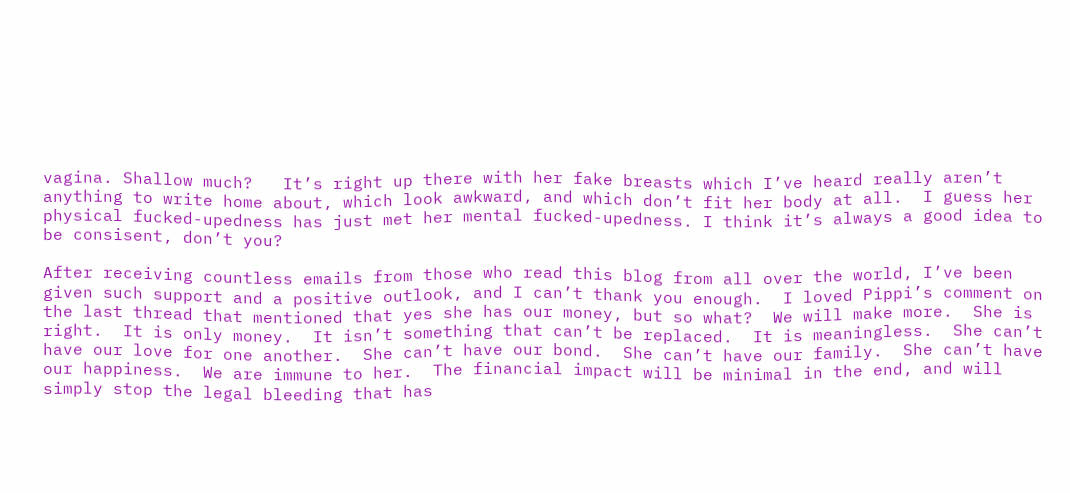vagina. Shallow much?   It’s right up there with her fake breasts which I’ve heard really aren’t anything to write home about, which look awkward, and which don’t fit her body at all.  I guess her physical fucked-upedness has just met her mental fucked-upedness. I think it’s always a good idea to be consisent, don’t you?

After receiving countless emails from those who read this blog from all over the world, I’ve been given such support and a positive outlook, and I can’t thank you enough.  I loved Pippi’s comment on the last thread that mentioned that yes she has our money, but so what?  We will make more.  She is right.  It is only money.  It isn’t something that can’t be replaced.  It is meaningless.  She can’t have our love for one another.  She can’t have our bond.  She can’t have our family.  She can’t have our happiness.  We are immune to her.  The financial impact will be minimal in the end, and will simply stop the legal bleeding that has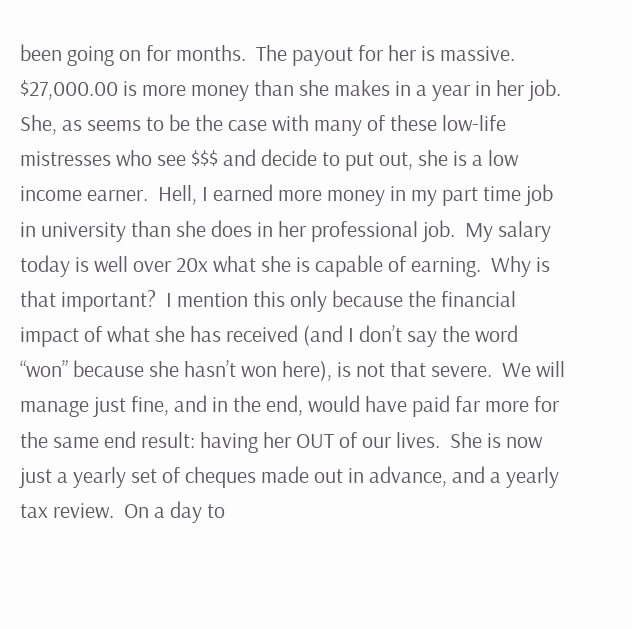been going on for months.  The payout for her is massive.  $27,000.00 is more money than she makes in a year in her job.  She, as seems to be the case with many of these low-life mistresses who see $$$ and decide to put out, she is a low income earner.  Hell, I earned more money in my part time job in university than she does in her professional job.  My salary today is well over 20x what she is capable of earning.  Why is that important?  I mention this only because the financial impact of what she has received (and I don’t say the word “won” because she hasn’t won here), is not that severe.  We will manage just fine, and in the end, would have paid far more for the same end result: having her OUT of our lives.  She is now just a yearly set of cheques made out in advance, and a yearly tax review.  On a day to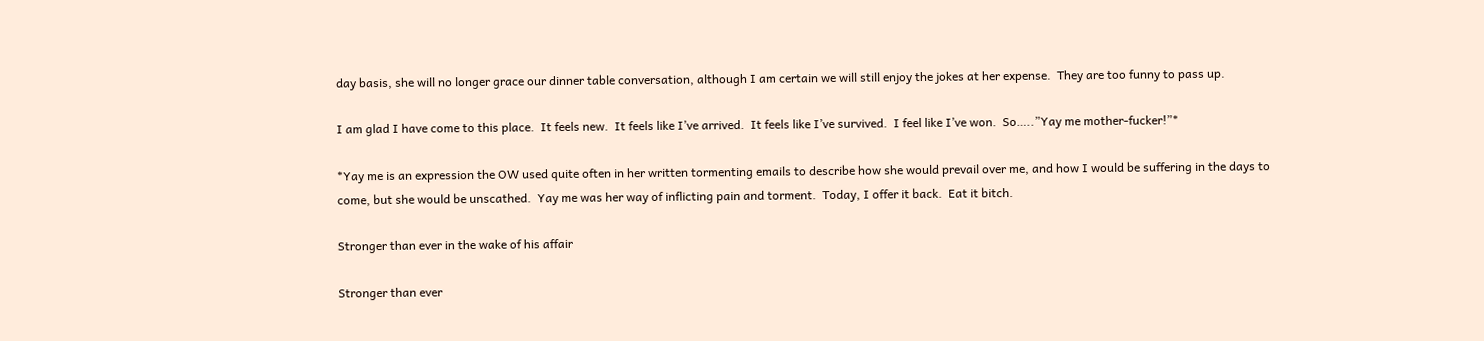day basis, she will no longer grace our dinner table conversation, although I am certain we will still enjoy the jokes at her expense.  They are too funny to pass up.

I am glad I have come to this place.  It feels new.  It feels like I’ve arrived.  It feels like I’ve survived.  I feel like I’ve won.  So…..”Yay me mother-fucker!”*

*Yay me is an expression the OW used quite often in her written tormenting emails to describe how she would prevail over me, and how I would be suffering in the days to come, but she would be unscathed.  Yay me was her way of inflicting pain and torment.  Today, I offer it back.  Eat it bitch.

Stronger than ever in the wake of his affair

Stronger than ever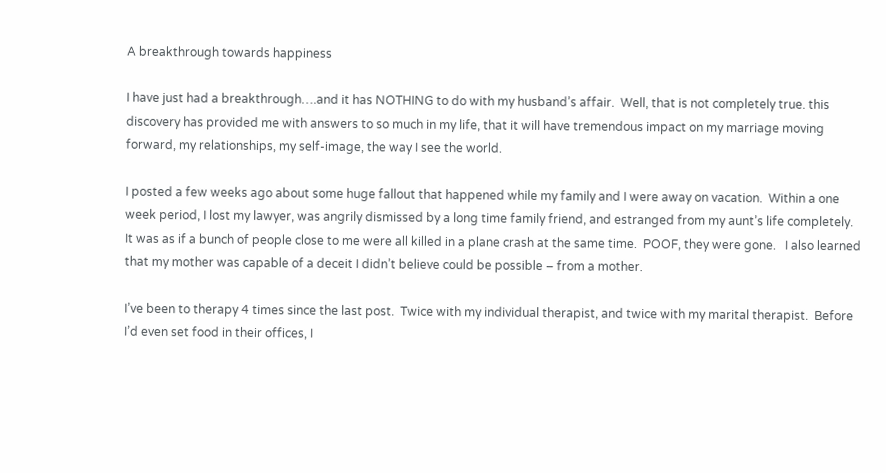A breakthrough towards happiness

I have just had a breakthrough….and it has NOTHING to do with my husband’s affair.  Well, that is not completely true. this discovery has provided me with answers to so much in my life, that it will have tremendous impact on my marriage moving forward, my relationships, my self-image, the way I see the world.

I posted a few weeks ago about some huge fallout that happened while my family and I were away on vacation.  Within a one week period, I lost my lawyer, was angrily dismissed by a long time family friend, and estranged from my aunt’s life completely.  It was as if a bunch of people close to me were all killed in a plane crash at the same time.  POOF, they were gone.   I also learned that my mother was capable of a deceit I didn’t believe could be possible – from a mother.

I’ve been to therapy 4 times since the last post.  Twice with my individual therapist, and twice with my marital therapist.  Before I’d even set food in their offices, I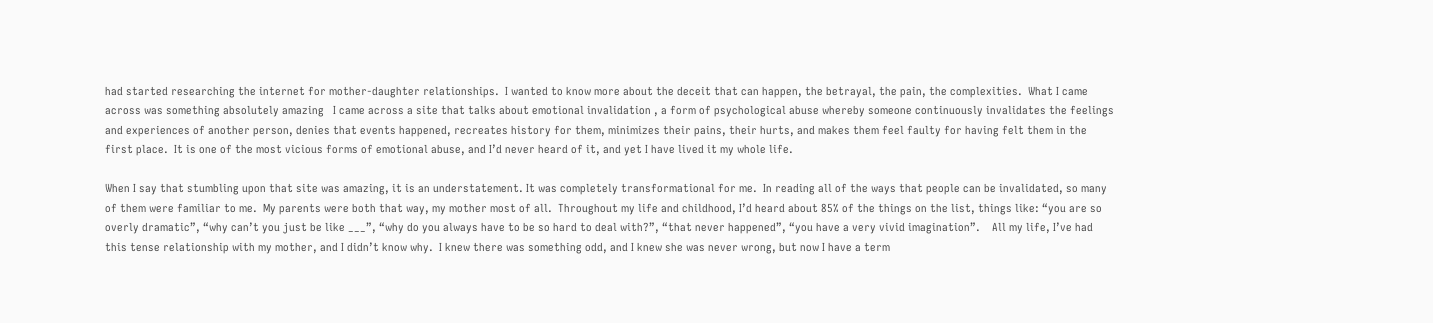had started researching the internet for mother-daughter relationships.  I wanted to know more about the deceit that can happen, the betrayal, the pain, the complexities.  What I came across was something absolutely amazing   I came across a site that talks about emotional invalidation , a form of psychological abuse whereby someone continuously invalidates the feelings and experiences of another person, denies that events happened, recreates history for them, minimizes their pains, their hurts, and makes them feel faulty for having felt them in the first place.  It is one of the most vicious forms of emotional abuse, and I’d never heard of it, and yet I have lived it my whole life.

When I say that stumbling upon that site was amazing, it is an understatement. It was completely transformational for me.  In reading all of the ways that people can be invalidated, so many of them were familiar to me.  My parents were both that way, my mother most of all.  Throughout my life and childhood, I’d heard about 85% of the things on the list, things like: “you are so overly dramatic”, “why can’t you just be like ___”, “why do you always have to be so hard to deal with?”, “that never happened”, “you have a very vivid imagination”.    All my life, I’ve had this tense relationship with my mother, and I didn’t know why.  I knew there was something odd, and I knew she was never wrong, but now I have a term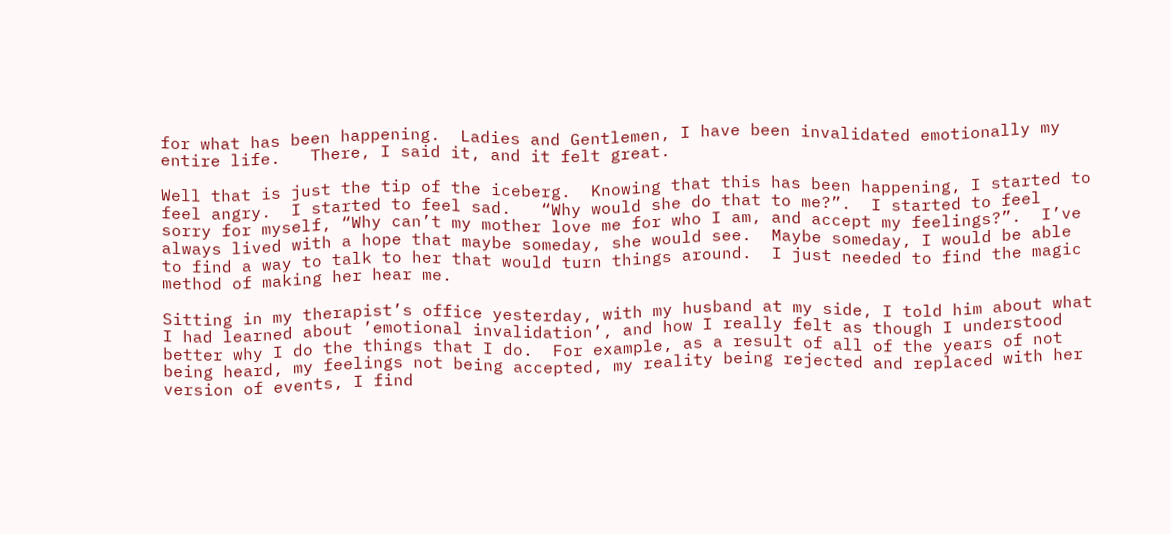for what has been happening.  Ladies and Gentlemen, I have been invalidated emotionally my entire life.   There, I said it, and it felt great.

Well that is just the tip of the iceberg.  Knowing that this has been happening, I started to feel angry.  I started to feel sad.   “Why would she do that to me?”.  I started to feel sorry for myself, “Why can’t my mother love me for who I am, and accept my feelings?”.  I’ve always lived with a hope that maybe someday, she would see.  Maybe someday, I would be able to find a way to talk to her that would turn things around.  I just needed to find the magic method of making her hear me.

Sitting in my therapist’s office yesterday, with my husband at my side, I told him about what I had learned about ’emotional invalidation’, and how I really felt as though I understood better why I do the things that I do.  For example, as a result of all of the years of not being heard, my feelings not being accepted, my reality being rejected and replaced with her version of events, I find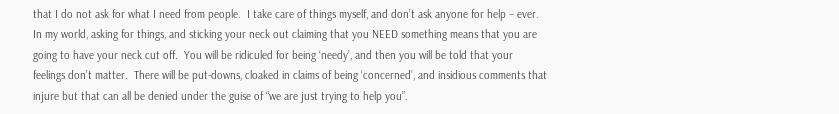that I do not ask for what I need from people.  I take care of things myself, and don’t ask anyone for help – ever.  In my world, asking for things, and sticking your neck out claiming that you NEED something means that you are going to have your neck cut off.  You will be ridiculed for being ‘needy’, and then you will be told that your feelings don’t matter.  There will be put-downs, cloaked in claims of being ‘concerned’, and insidious comments that injure but that can all be denied under the guise of “we are just trying to help you”.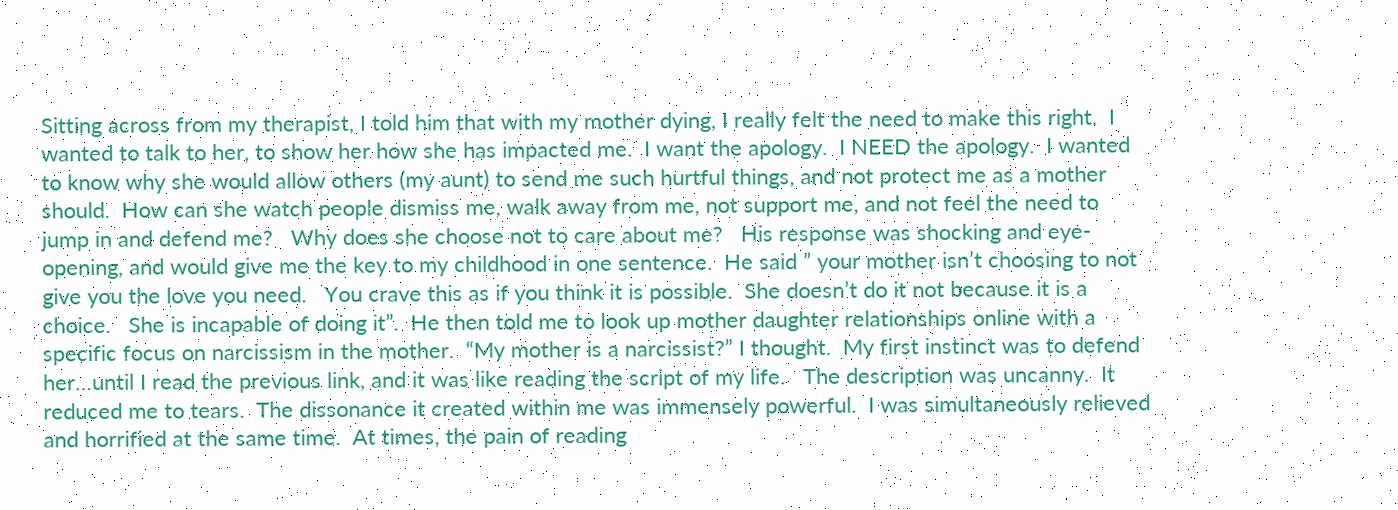Sitting across from my therapist, I told him that with my mother dying, I really felt the need to make this right.  I wanted to talk to her, to show her how she has impacted me.  I want the apology.  I NEED the apology.  I wanted to know why she would allow others (my aunt) to send me such hurtful things, and not protect me as a mother should.  How can she watch people dismiss me, walk away from me, not support me, and not feel the need to jump in and defend me?   Why does she choose not to care about me?   His response was shocking and eye-opening, and would give me the key to my childhood in one sentence.  He said ” your mother isn’t choosing to not give you the love you need.   You crave this as if you think it is possible.  She doesn’t do it not because it is a choice.   She is incapable of doing it”.  He then told me to look up mother daughter relationships online with a specific focus on narcissism in the mother.  “My mother is a narcissist?” I thought.  My first instinct was to defend her…until I read the previous link, and it was like reading the script of my life.   The description was uncanny.  It reduced me to tears.  The dissonance it created within me was immensely powerful.  I was simultaneously relieved and horrified at the same time.  At times, the pain of reading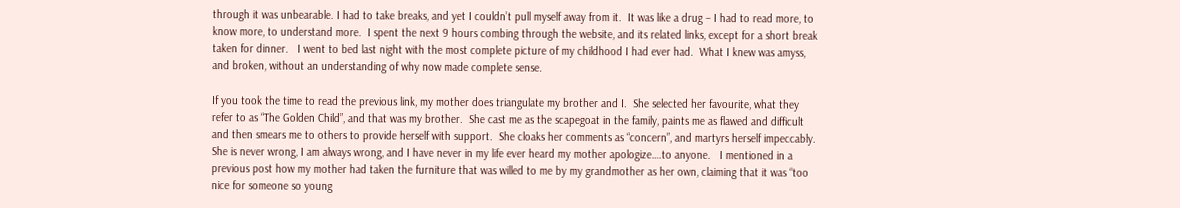through it was unbearable. I had to take breaks, and yet I couldn’t pull myself away from it.  It was like a drug – I had to read more, to know more, to understand more.  I spent the next 9 hours combing through the website, and its related links, except for a short break taken for dinner.   I went to bed last night with the most complete picture of my childhood I had ever had.  What I knew was amyss, and broken, without an understanding of why now made complete sense.

If you took the time to read the previous link, my mother does triangulate my brother and I.  She selected her favourite, what they refer to as “The Golden Child”, and that was my brother.  She cast me as the scapegoat in the family, paints me as flawed and difficult and then smears me to others to provide herself with support.  She cloaks her comments as “concern”, and martyrs herself impeccably.  She is never wrong, I am always wrong, and I have never in my life ever heard my mother apologize….to anyone.   I mentioned in a previous post how my mother had taken the furniture that was willed to me by my grandmother as her own, claiming that it was “too nice for someone so young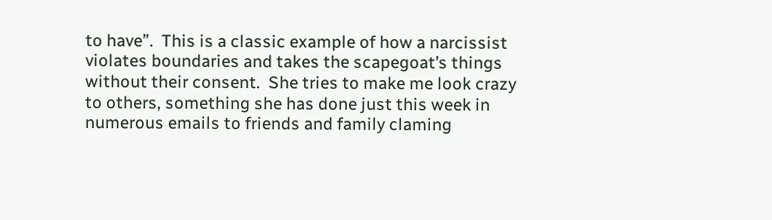to have”.  This is a classic example of how a narcissist violates boundaries and takes the scapegoat’s things without their consent.  She tries to make me look crazy to others, something she has done just this week in numerous emails to friends and family claming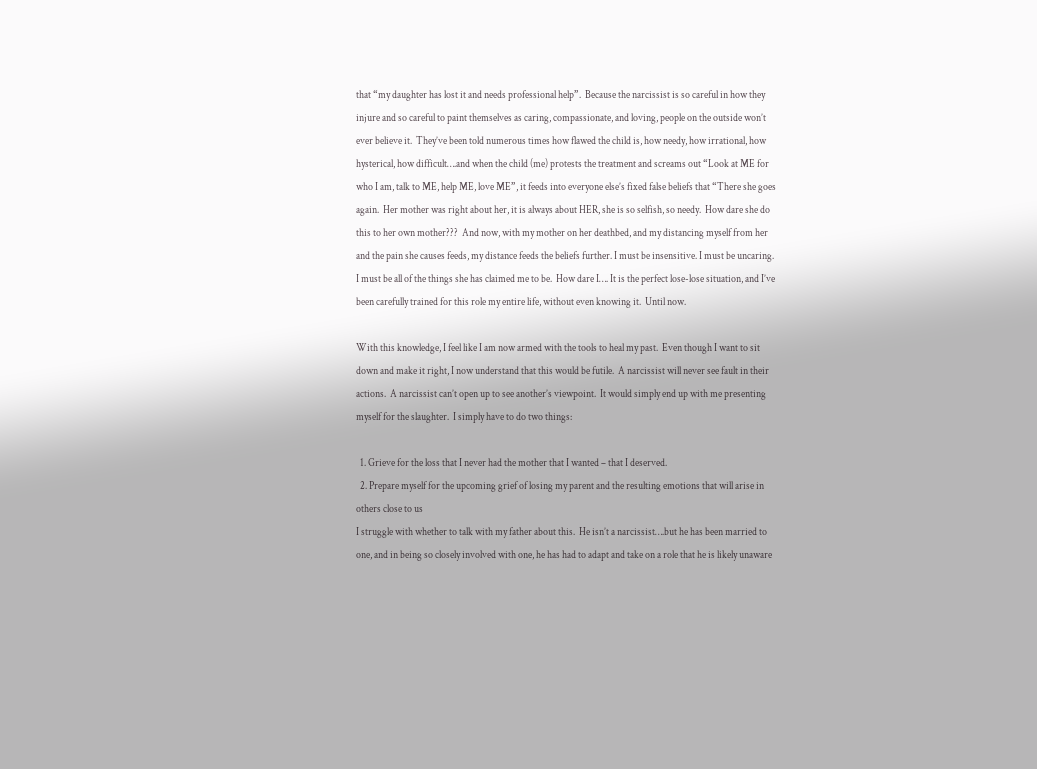that “my daughter has lost it and needs professional help”.  Because the narcissist is so careful in how they injure and so careful to paint themselves as caring, compassionate, and loving, people on the outside won’t ever believe it.  They’ve been told numerous times how flawed the child is, how needy, how irrational, how hysterical, how difficult….and when the child (me) protests the treatment and screams out “Look at ME for who I am, talk to ME, help ME, love ME”, it feeds into everyone else’s fixed false beliefs that “There she goes again.  Her mother was right about her, it is always about HER, she is so selfish, so needy.  How dare she do this to her own mother???  And now, with my mother on her deathbed, and my distancing myself from her and the pain she causes feeds, my distance feeds the beliefs further. I must be insensitive. I must be uncaring.  I must be all of the things she has claimed me to be.  How dare I…. It is the perfect lose-lose situation, and I’ve been carefully trained for this role my entire life, without even knowing it.  Until now.

With this knowledge, I feel like I am now armed with the tools to heal my past.  Even though I want to sit down and make it right, I now understand that this would be futile.  A narcissist will never see fault in their actions.  A narcissist can’t open up to see another’s viewpoint.  It would simply end up with me presenting myself for the slaughter.  I simply have to do two things:

  1. Grieve for the loss that I never had the mother that I wanted – that I deserved.
  2. Prepare myself for the upcoming grief of losing my parent and the resulting emotions that will arise in others close to us
I struggle with whether to talk with my father about this.  He isn’t a narcissist….but he has been married to one, and in being so closely involved with one, he has had to adapt and take on a role that he is likely unaware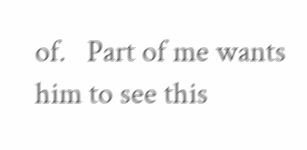of.   Part of me wants him to see this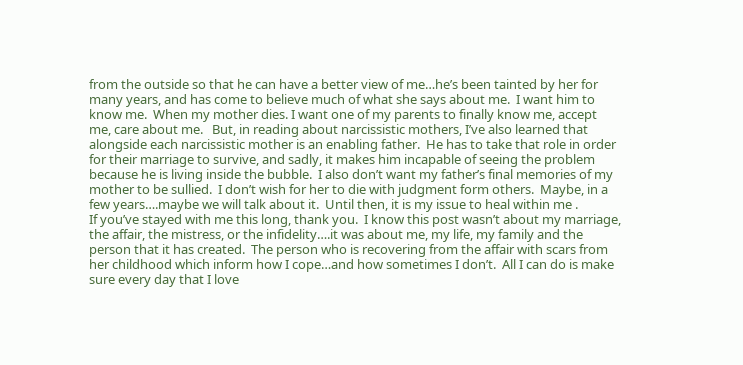from the outside so that he can have a better view of me…he’s been tainted by her for many years, and has come to believe much of what she says about me.  I want him to know me.  When my mother dies. I want one of my parents to finally know me, accept me, care about me.   But, in reading about narcissistic mothers, I’ve also learned that alongside each narcissistic mother is an enabling father.  He has to take that role in order for their marriage to survive, and sadly, it makes him incapable of seeing the problem because he is living inside the bubble.  I also don’t want my father’s final memories of my mother to be sullied.  I don’t wish for her to die with judgment form others.  Maybe, in a few years….maybe we will talk about it.  Until then, it is my issue to heal within me .
If you’ve stayed with me this long, thank you.  I know this post wasn’t about my marriage, the affair, the mistress, or the infidelity….it was about me, my life, my family and the person that it has created.  The person who is recovering from the affair with scars from her childhood which inform how I cope…and how sometimes I don’t.  All I can do is make sure every day that I love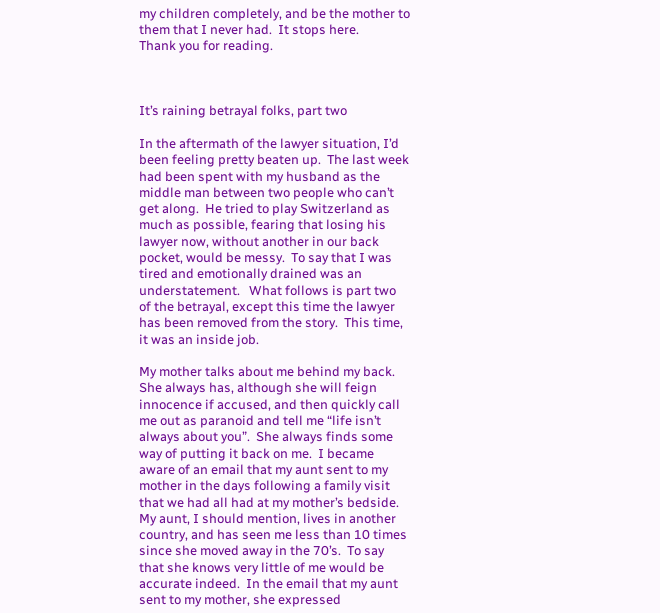my children completely, and be the mother to them that I never had.  It stops here.
Thank you for reading.



It’s raining betrayal folks, part two

In the aftermath of the lawyer situation, I’d been feeling pretty beaten up.  The last week had been spent with my husband as the middle man between two people who can’t get along.  He tried to play Switzerland as much as possible, fearing that losing his lawyer now, without another in our back pocket, would be messy.  To say that I was tired and emotionally drained was an understatement.   What follows is part two of the betrayal, except this time the lawyer has been removed from the story.  This time, it was an inside job.

My mother talks about me behind my back. She always has, although she will feign innocence if accused, and then quickly call me out as paranoid and tell me “life isn’t always about you”.  She always finds some way of putting it back on me.  I became aware of an email that my aunt sent to my mother in the days following a family visit that we had all had at my mother’s bedside.  My aunt, I should mention, lives in another country, and has seen me less than 10 times since she moved away in the 70’s.  To say that she knows very little of me would be accurate indeed.  In the email that my aunt sent to my mother, she expressed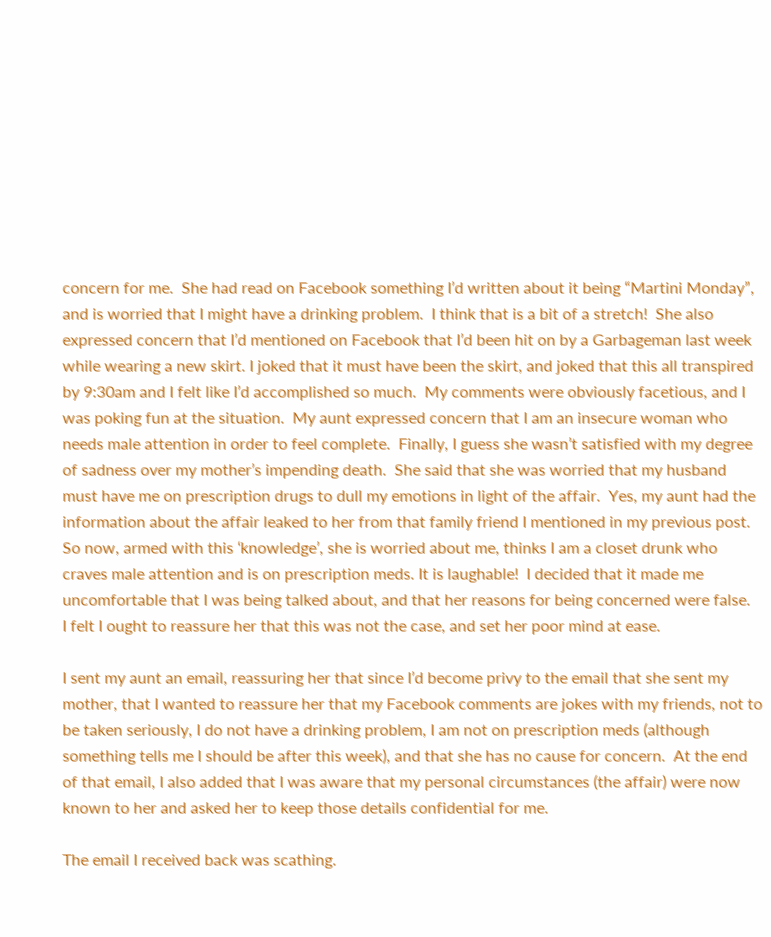concern for me.  She had read on Facebook something I’d written about it being “Martini Monday”, and is worried that I might have a drinking problem.  I think that is a bit of a stretch!  She also expressed concern that I’d mentioned on Facebook that I’d been hit on by a Garbageman last week while wearing a new skirt. I joked that it must have been the skirt, and joked that this all transpired by 9:30am and I felt like I’d accomplished so much.  My comments were obviously facetious, and I was poking fun at the situation.  My aunt expressed concern that I am an insecure woman who needs male attention in order to feel complete.  Finally, I guess she wasn’t satisfied with my degree of sadness over my mother’s impending death.  She said that she was worried that my husband must have me on prescription drugs to dull my emotions in light of the affair.  Yes, my aunt had the information about the affair leaked to her from that family friend I mentioned in my previous post.  So now, armed with this ‘knowledge’, she is worried about me, thinks I am a closet drunk who craves male attention and is on prescription meds. It is laughable!  I decided that it made me uncomfortable that I was being talked about, and that her reasons for being concerned were false.   I felt I ought to reassure her that this was not the case, and set her poor mind at ease.

I sent my aunt an email, reassuring her that since I’d become privy to the email that she sent my mother, that I wanted to reassure her that my Facebook comments are jokes with my friends, not to be taken seriously, I do not have a drinking problem, I am not on prescription meds (although something tells me I should be after this week), and that she has no cause for concern.  At the end of that email, I also added that I was aware that my personal circumstances (the affair) were now known to her and asked her to keep those details confidential for me.

The email I received back was scathing.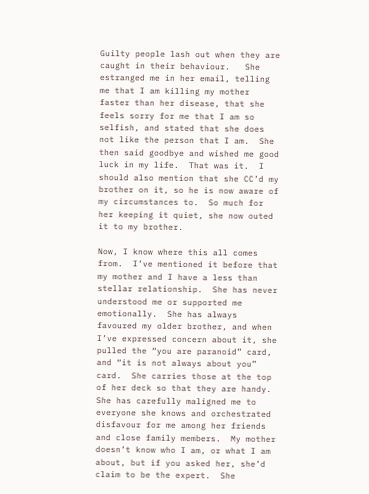Guilty people lash out when they are caught in their behaviour.   She estranged me in her email, telling me that I am killing my mother faster than her disease, that she feels sorry for me that I am so selfish, and stated that she does not like the person that I am.  She then said goodbye and wished me good luck in my life.  That was it.  I should also mention that she CC’d my brother on it, so he is now aware of my circumstances to.  So much for her keeping it quiet, she now outed it to my brother.

Now, I know where this all comes from.  I’ve mentioned it before that my mother and I have a less than stellar relationship.  She has never understood me or supported me emotionally.  She has always favoured my older brother, and when I’ve expressed concern about it, she pulled the “you are paranoid” card, and “it is not always about you” card.  She carries those at the top of her deck so that they are handy.  She has carefully maligned me to everyone she knows and orchestrated disfavour for me among her friends and close family members.  My mother doesn’t know who I am, or what I am about, but if you asked her, she’d claim to be the expert.  She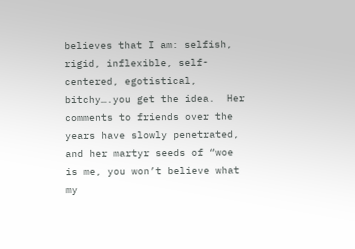believes that I am: selfish, rigid, inflexible, self-centered, egotistical, bitchy….you get the idea.  Her comments to friends over the years have slowly penetrated, and her martyr seeds of “woe is me, you won’t believe what my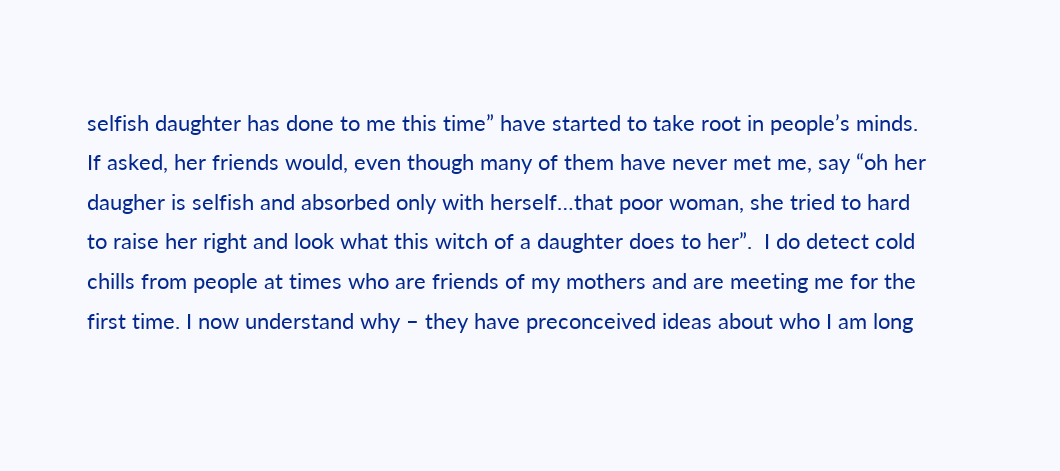selfish daughter has done to me this time” have started to take root in people’s minds.  If asked, her friends would, even though many of them have never met me, say “oh her daugher is selfish and absorbed only with herself…that poor woman, she tried to hard to raise her right and look what this witch of a daughter does to her”.  I do detect cold chills from people at times who are friends of my mothers and are meeting me for the first time. I now understand why – they have preconceived ideas about who I am long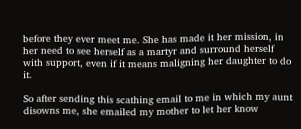before they ever meet me. She has made it her mission, in her need to see herself as a martyr and surround herself with support, even if it means maligning her daughter to do it.

So after sending this scathing email to me in which my aunt disowns me, she emailed my mother to let her know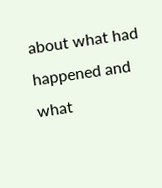about what had happened and what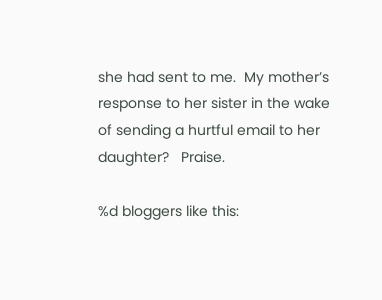she had sent to me.  My mother’s response to her sister in the wake of sending a hurtful email to her daughter?   Praise.

%d bloggers like this: